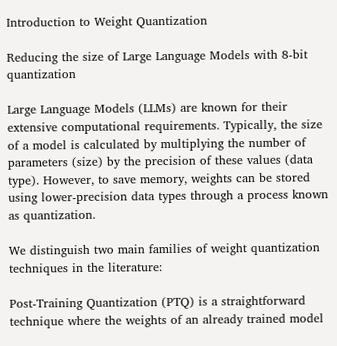Introduction to Weight Quantization

Reducing the size of Large Language Models with 8-bit quantization

Large Language Models (LLMs) are known for their extensive computational requirements. Typically, the size of a model is calculated by multiplying the number of parameters (size) by the precision of these values (data type). However, to save memory, weights can be stored using lower-precision data types through a process known as quantization.

We distinguish two main families of weight quantization techniques in the literature:

Post-Training Quantization (PTQ) is a straightforward technique where the weights of an already trained model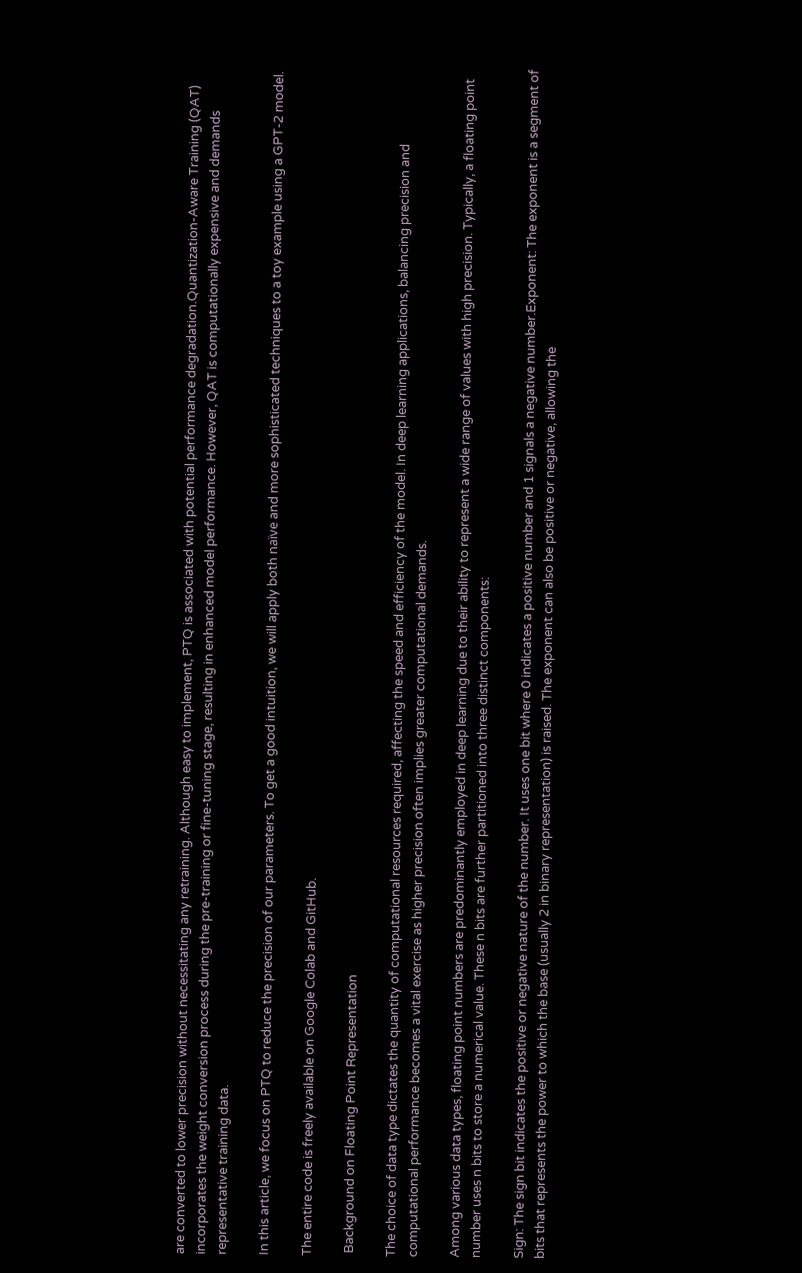are converted to lower precision without necessitating any retraining. Although easy to implement, PTQ is associated with potential performance degradation.Quantization-Aware Training (QAT) incorporates the weight conversion process during the pre-training or fine-tuning stage, resulting in enhanced model performance. However, QAT is computationally expensive and demands representative training data.

In this article, we focus on PTQ to reduce the precision of our parameters. To get a good intuition, we will apply both naïve and more sophisticated techniques to a toy example using a GPT-2 model.

The entire code is freely available on Google Colab and GitHub.

 Background on Floating Point Representation

The choice of data type dictates the quantity of computational resources required, affecting the speed and efficiency of the model. In deep learning applications, balancing precision and computational performance becomes a vital exercise as higher precision often implies greater computational demands.

Among various data types, floating point numbers are predominantly employed in deep learning due to their ability to represent a wide range of values with high precision. Typically, a floating point number uses n bits to store a numerical value. These n bits are further partitioned into three distinct components:

Sign: The sign bit indicates the positive or negative nature of the number. It uses one bit where 0 indicates a positive number and 1 signals a negative number.Exponent: The exponent is a segment of bits that represents the power to which the base (usually 2 in binary representation) is raised. The exponent can also be positive or negative, allowing the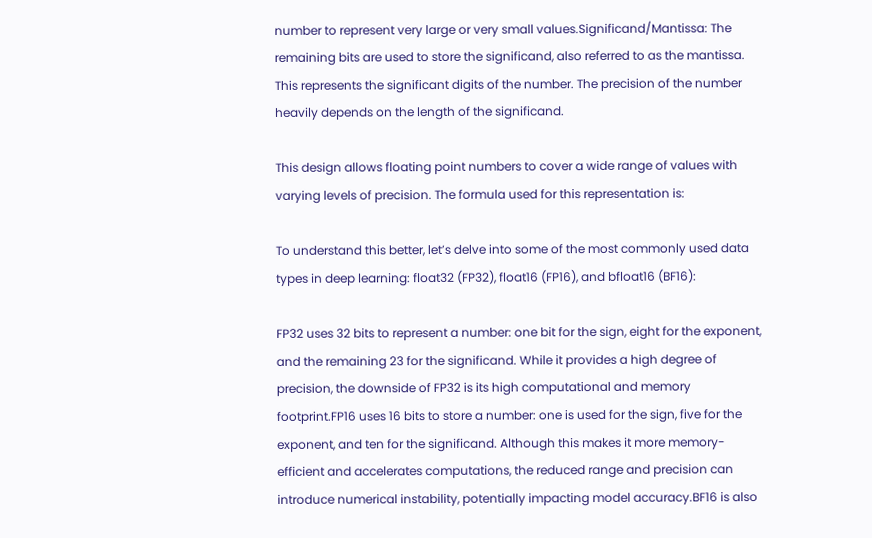number to represent very large or very small values.Significand/Mantissa: The remaining bits are used to store the significand, also referred to as the mantissa. This represents the significant digits of the number. The precision of the number heavily depends on the length of the significand.

This design allows floating point numbers to cover a wide range of values with varying levels of precision. The formula used for this representation is:

To understand this better, let’s delve into some of the most commonly used data types in deep learning: float32 (FP32), float16 (FP16), and bfloat16 (BF16):

FP32 uses 32 bits to represent a number: one bit for the sign, eight for the exponent, and the remaining 23 for the significand. While it provides a high degree of precision, the downside of FP32 is its high computational and memory footprint.FP16 uses 16 bits to store a number: one is used for the sign, five for the exponent, and ten for the significand. Although this makes it more memory-efficient and accelerates computations, the reduced range and precision can introduce numerical instability, potentially impacting model accuracy.BF16 is also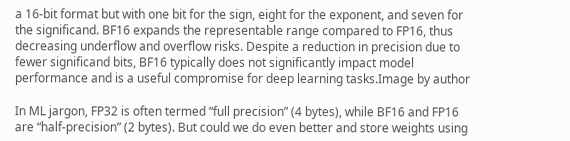a 16-bit format but with one bit for the sign, eight for the exponent, and seven for the significand. BF16 expands the representable range compared to FP16, thus decreasing underflow and overflow risks. Despite a reduction in precision due to fewer significand bits, BF16 typically does not significantly impact model performance and is a useful compromise for deep learning tasks.Image by author

In ML jargon, FP32 is often termed “full precision” (4 bytes), while BF16 and FP16 are “half-precision” (2 bytes). But could we do even better and store weights using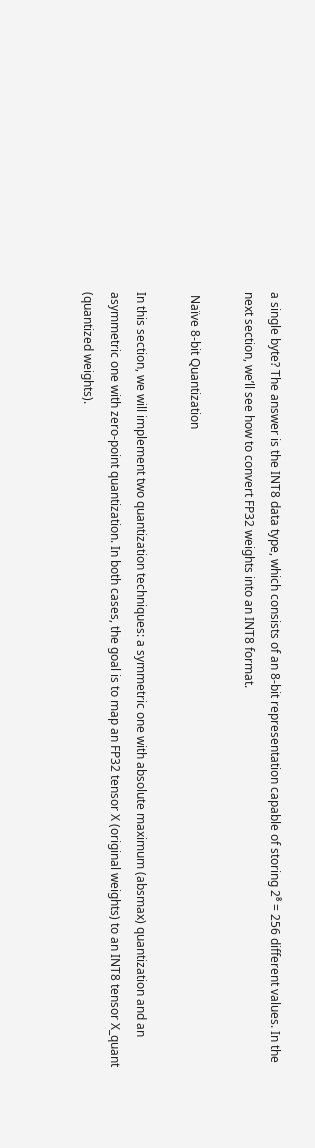a single byte? The answer is the INT8 data type, which consists of an 8-bit representation capable of storing 2⁸ = 256 different values. In the next section, we’ll see how to convert FP32 weights into an INT8 format.

 Naïve 8-bit Quantization

In this section, we will implement two quantization techniques: a symmetric one with absolute maximum (absmax) quantization and an asymmetric one with zero-point quantization. In both cases, the goal is to map an FP32 tensor X (original weights) to an INT8 tensor X_quant (quantized weights).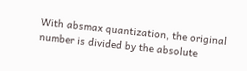With absmax quantization, the original number is divided by the absolute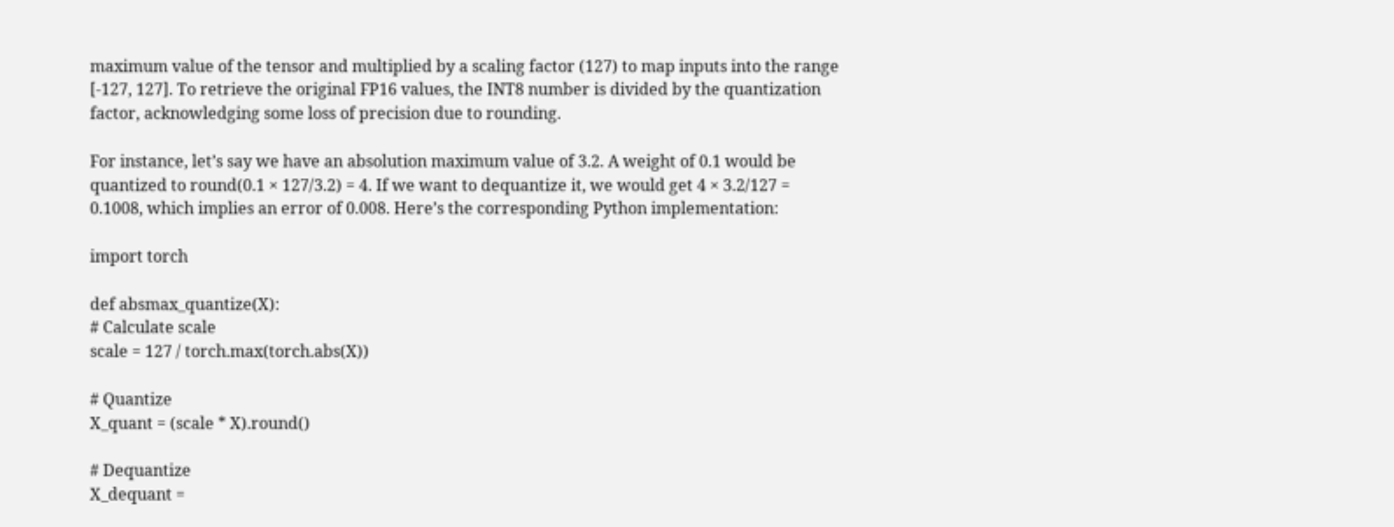maximum value of the tensor and multiplied by a scaling factor (127) to map inputs into the range [-127, 127]. To retrieve the original FP16 values, the INT8 number is divided by the quantization factor, acknowledging some loss of precision due to rounding.

For instance, let’s say we have an absolution maximum value of 3.2. A weight of 0.1 would be quantized to round(0.1 × 127/3.2) = 4. If we want to dequantize it, we would get 4 × 3.2/127 = 0.1008, which implies an error of 0.008. Here’s the corresponding Python implementation:

import torch

def absmax_quantize(X):
# Calculate scale
scale = 127 / torch.max(torch.abs(X))

# Quantize
X_quant = (scale * X).round()

# Dequantize
X_dequant =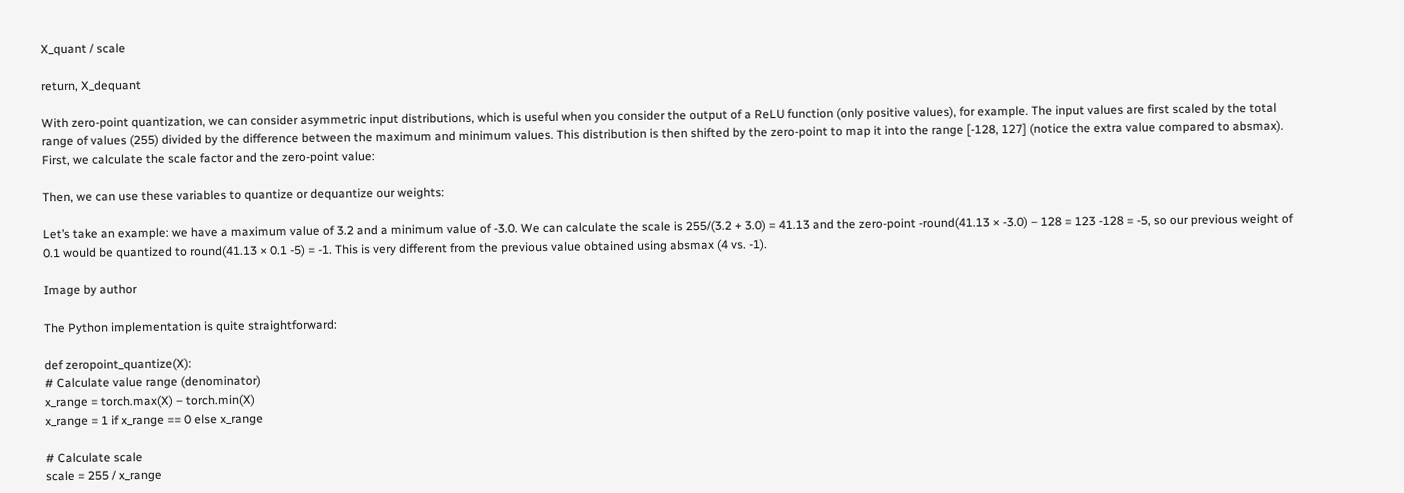X_quant / scale

return, X_dequant

With zero-point quantization, we can consider asymmetric input distributions, which is useful when you consider the output of a ReLU function (only positive values), for example. The input values are first scaled by the total range of values (255) divided by the difference between the maximum and minimum values. This distribution is then shifted by the zero-point to map it into the range [-128, 127] (notice the extra value compared to absmax). First, we calculate the scale factor and the zero-point value:

Then, we can use these variables to quantize or dequantize our weights:

Let’s take an example: we have a maximum value of 3.2 and a minimum value of -3.0. We can calculate the scale is 255/(3.2 + 3.0) = 41.13 and the zero-point -round(41.13 × -3.0) – 128 = 123 -128 = -5, so our previous weight of 0.1 would be quantized to round(41.13 × 0.1 -5) = -1. This is very different from the previous value obtained using absmax (4 vs. -1).

Image by author

The Python implementation is quite straightforward:

def zeropoint_quantize(X):
# Calculate value range (denominator)
x_range = torch.max(X) – torch.min(X)
x_range = 1 if x_range == 0 else x_range

# Calculate scale
scale = 255 / x_range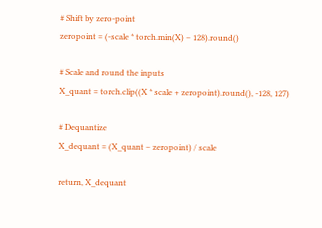# Shift by zero-point
zeropoint = (-scale * torch.min(X) – 128).round()

# Scale and round the inputs
X_quant = torch.clip((X * scale + zeropoint).round(), -128, 127)

# Dequantize
X_dequant = (X_quant – zeropoint) / scale

return, X_dequant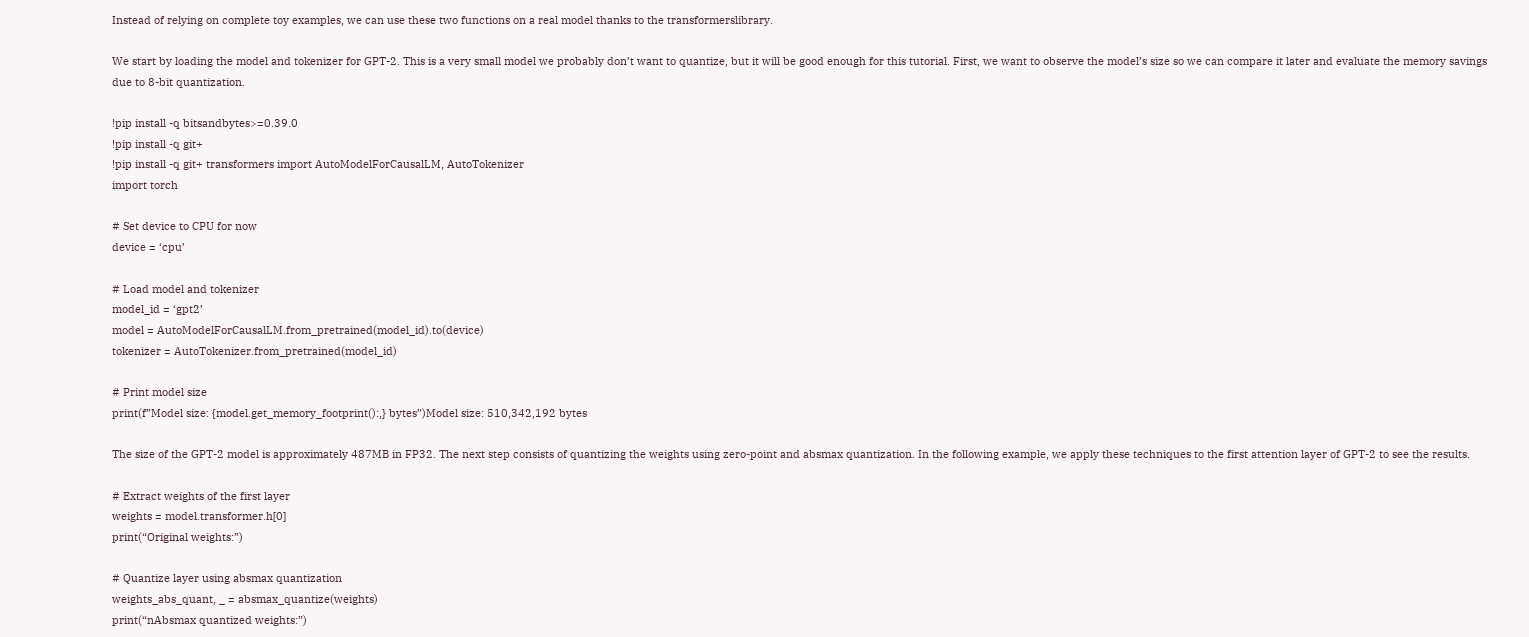Instead of relying on complete toy examples, we can use these two functions on a real model thanks to the transformerslibrary.

We start by loading the model and tokenizer for GPT-2. This is a very small model we probably don’t want to quantize, but it will be good enough for this tutorial. First, we want to observe the model’s size so we can compare it later and evaluate the memory savings due to 8-bit quantization.

!pip install -q bitsandbytes>=0.39.0
!pip install -q git+
!pip install -q git+ transformers import AutoModelForCausalLM, AutoTokenizer
import torch

# Set device to CPU for now
device = ‘cpu’

# Load model and tokenizer
model_id = ‘gpt2’
model = AutoModelForCausalLM.from_pretrained(model_id).to(device)
tokenizer = AutoTokenizer.from_pretrained(model_id)

# Print model size
print(f”Model size: {model.get_memory_footprint():,} bytes”)Model size: 510,342,192 bytes

The size of the GPT-2 model is approximately 487MB in FP32. The next step consists of quantizing the weights using zero-point and absmax quantization. In the following example, we apply these techniques to the first attention layer of GPT-2 to see the results.

# Extract weights of the first layer
weights = model.transformer.h[0]
print(“Original weights:”)

# Quantize layer using absmax quantization
weights_abs_quant, _ = absmax_quantize(weights)
print(“nAbsmax quantized weights:”)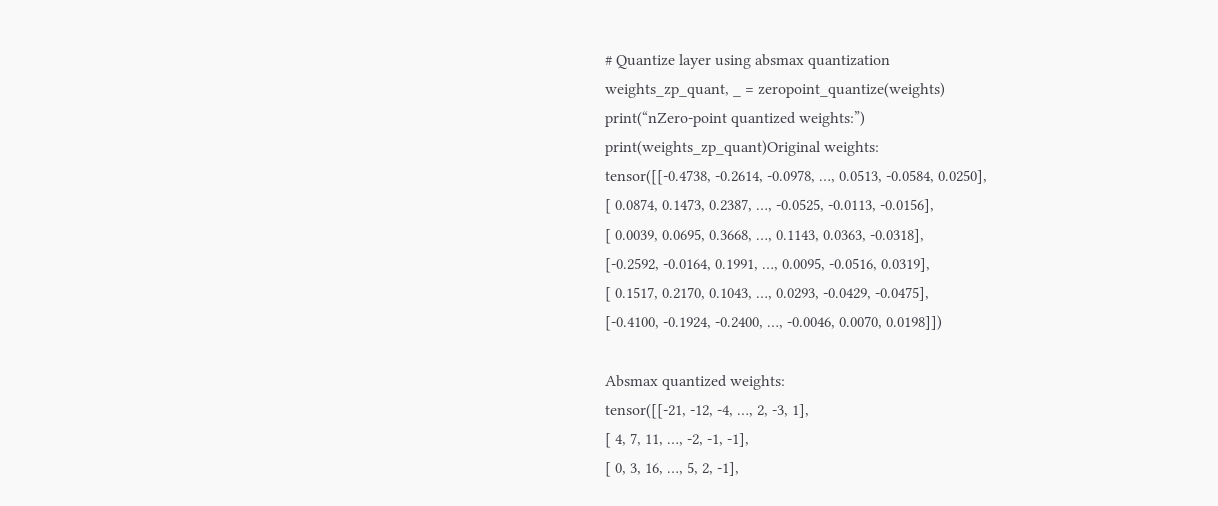# Quantize layer using absmax quantization
weights_zp_quant, _ = zeropoint_quantize(weights)
print(“nZero-point quantized weights:”)
print(weights_zp_quant)Original weights:
tensor([[-0.4738, -0.2614, -0.0978, …, 0.0513, -0.0584, 0.0250],
[ 0.0874, 0.1473, 0.2387, …, -0.0525, -0.0113, -0.0156],
[ 0.0039, 0.0695, 0.3668, …, 0.1143, 0.0363, -0.0318],
[-0.2592, -0.0164, 0.1991, …, 0.0095, -0.0516, 0.0319],
[ 0.1517, 0.2170, 0.1043, …, 0.0293, -0.0429, -0.0475],
[-0.4100, -0.1924, -0.2400, …, -0.0046, 0.0070, 0.0198]])

Absmax quantized weights:
tensor([[-21, -12, -4, …, 2, -3, 1],
[ 4, 7, 11, …, -2, -1, -1],
[ 0, 3, 16, …, 5, 2, -1],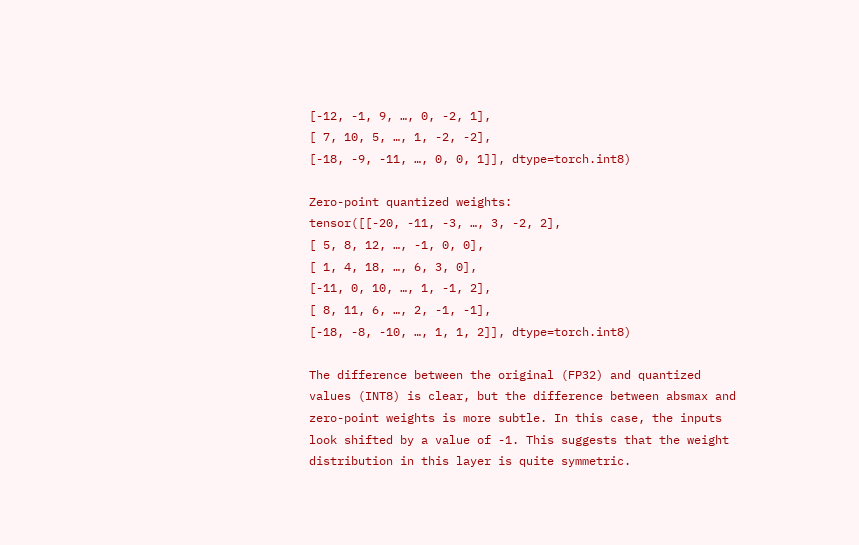[-12, -1, 9, …, 0, -2, 1],
[ 7, 10, 5, …, 1, -2, -2],
[-18, -9, -11, …, 0, 0, 1]], dtype=torch.int8)

Zero-point quantized weights:
tensor([[-20, -11, -3, …, 3, -2, 2],
[ 5, 8, 12, …, -1, 0, 0],
[ 1, 4, 18, …, 6, 3, 0],
[-11, 0, 10, …, 1, -1, 2],
[ 8, 11, 6, …, 2, -1, -1],
[-18, -8, -10, …, 1, 1, 2]], dtype=torch.int8)

The difference between the original (FP32) and quantized values (INT8) is clear, but the difference between absmax and zero-point weights is more subtle. In this case, the inputs look shifted by a value of -1. This suggests that the weight distribution in this layer is quite symmetric.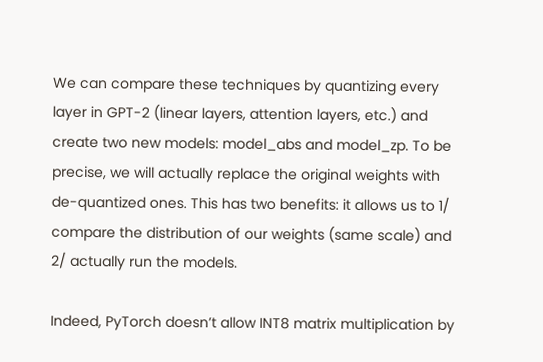We can compare these techniques by quantizing every layer in GPT-2 (linear layers, attention layers, etc.) and create two new models: model_abs and model_zp. To be precise, we will actually replace the original weights with de-quantized ones. This has two benefits: it allows us to 1/ compare the distribution of our weights (same scale) and 2/ actually run the models.

Indeed, PyTorch doesn’t allow INT8 matrix multiplication by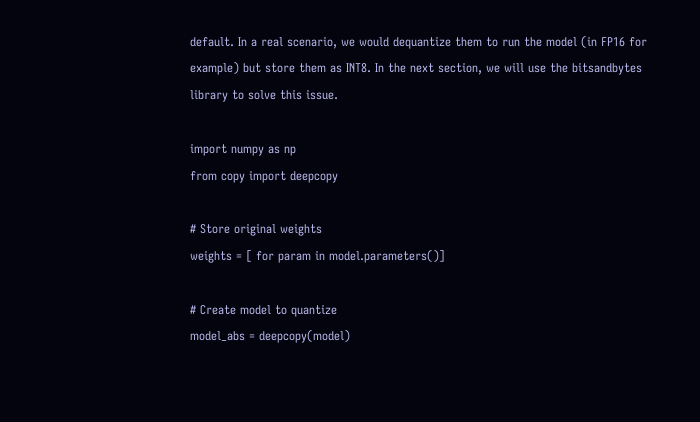default. In a real scenario, we would dequantize them to run the model (in FP16 for example) but store them as INT8. In the next section, we will use the bitsandbytes library to solve this issue.

import numpy as np
from copy import deepcopy

# Store original weights
weights = [ for param in model.parameters()]

# Create model to quantize
model_abs = deepcopy(model)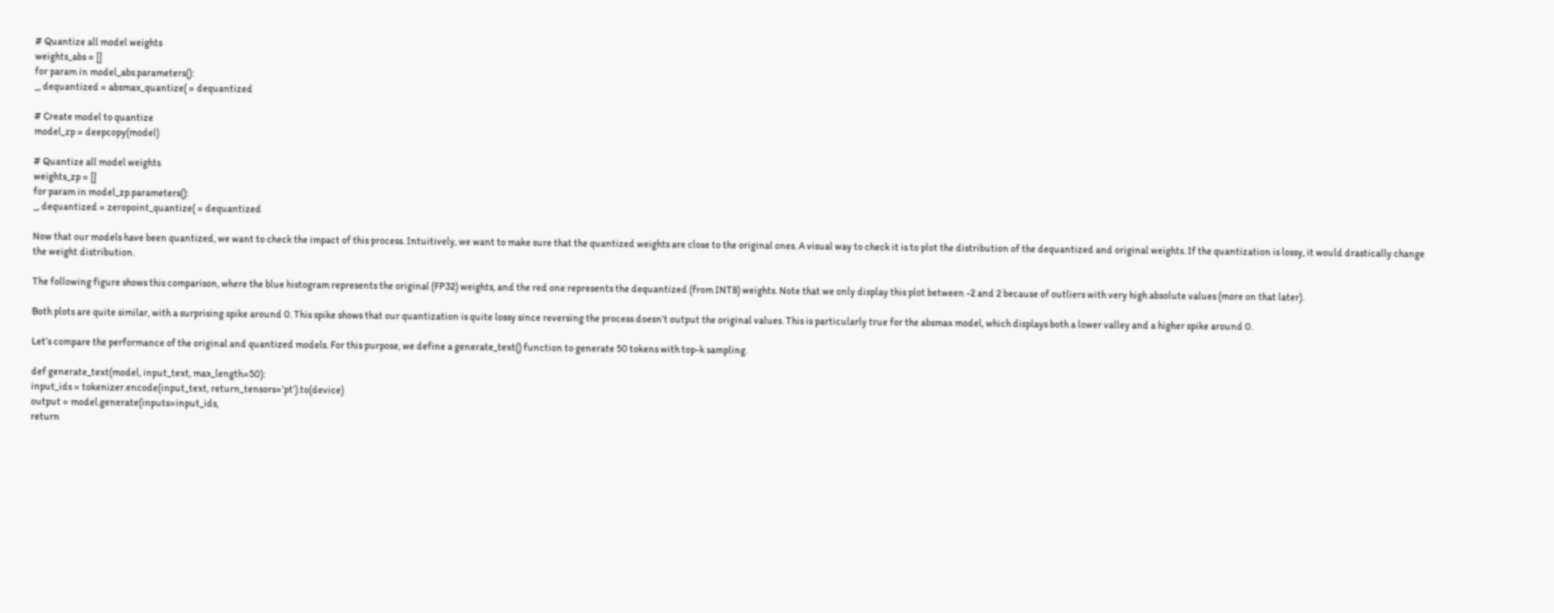# Quantize all model weights
weights_abs = []
for param in model_abs.parameters():
_, dequantized = absmax_quantize( = dequantized

# Create model to quantize
model_zp = deepcopy(model)

# Quantize all model weights
weights_zp = []
for param in model_zp.parameters():
_, dequantized = zeropoint_quantize( = dequantized

Now that our models have been quantized, we want to check the impact of this process. Intuitively, we want to make sure that the quantized weights are close to the original ones. A visual way to check it is to plot the distribution of the dequantized and original weights. If the quantization is lossy, it would drastically change the weight distribution.

The following figure shows this comparison, where the blue histogram represents the original (FP32) weights, and the red one represents the dequantized (from INT8) weights. Note that we only display this plot between -2 and 2 because of outliers with very high absolute values (more on that later).

Both plots are quite similar, with a surprising spike around 0. This spike shows that our quantization is quite lossy since reversing the process doesn’t output the original values. This is particularly true for the absmax model, which displays both a lower valley and a higher spike around 0.

Let’s compare the performance of the original and quantized models. For this purpose, we define a generate_text() function to generate 50 tokens with top-k sampling.

def generate_text(model, input_text, max_length=50):
input_ids = tokenizer.encode(input_text, return_tensors=’pt’).to(device)
output = model.generate(inputs=input_ids,
return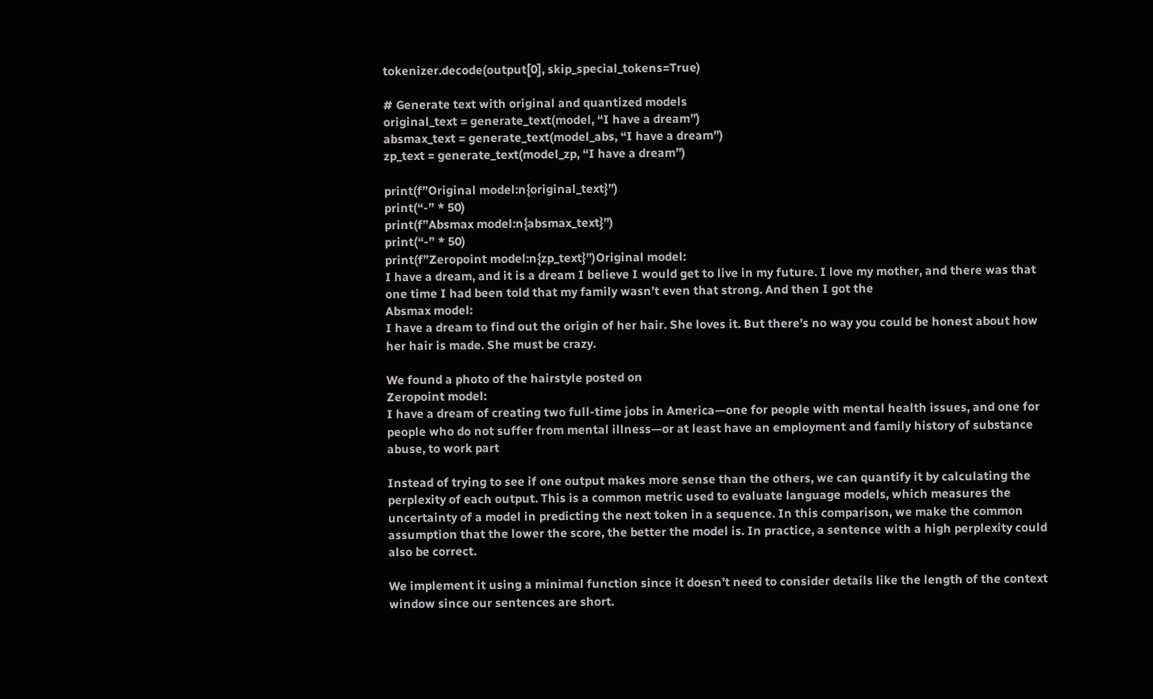tokenizer.decode(output[0], skip_special_tokens=True)

# Generate text with original and quantized models
original_text = generate_text(model, “I have a dream”)
absmax_text = generate_text(model_abs, “I have a dream”)
zp_text = generate_text(model_zp, “I have a dream”)

print(f”Original model:n{original_text}”)
print(“-” * 50)
print(f”Absmax model:n{absmax_text}”)
print(“-” * 50)
print(f”Zeropoint model:n{zp_text}”)Original model:
I have a dream, and it is a dream I believe I would get to live in my future. I love my mother, and there was that one time I had been told that my family wasn’t even that strong. And then I got the
Absmax model:
I have a dream to find out the origin of her hair. She loves it. But there’s no way you could be honest about how her hair is made. She must be crazy.

We found a photo of the hairstyle posted on
Zeropoint model:
I have a dream of creating two full-time jobs in America—one for people with mental health issues, and one for people who do not suffer from mental illness—or at least have an employment and family history of substance abuse, to work part

Instead of trying to see if one output makes more sense than the others, we can quantify it by calculating the perplexity of each output. This is a common metric used to evaluate language models, which measures the uncertainty of a model in predicting the next token in a sequence. In this comparison, we make the common assumption that the lower the score, the better the model is. In practice, a sentence with a high perplexity could also be correct.

We implement it using a minimal function since it doesn’t need to consider details like the length of the context window since our sentences are short.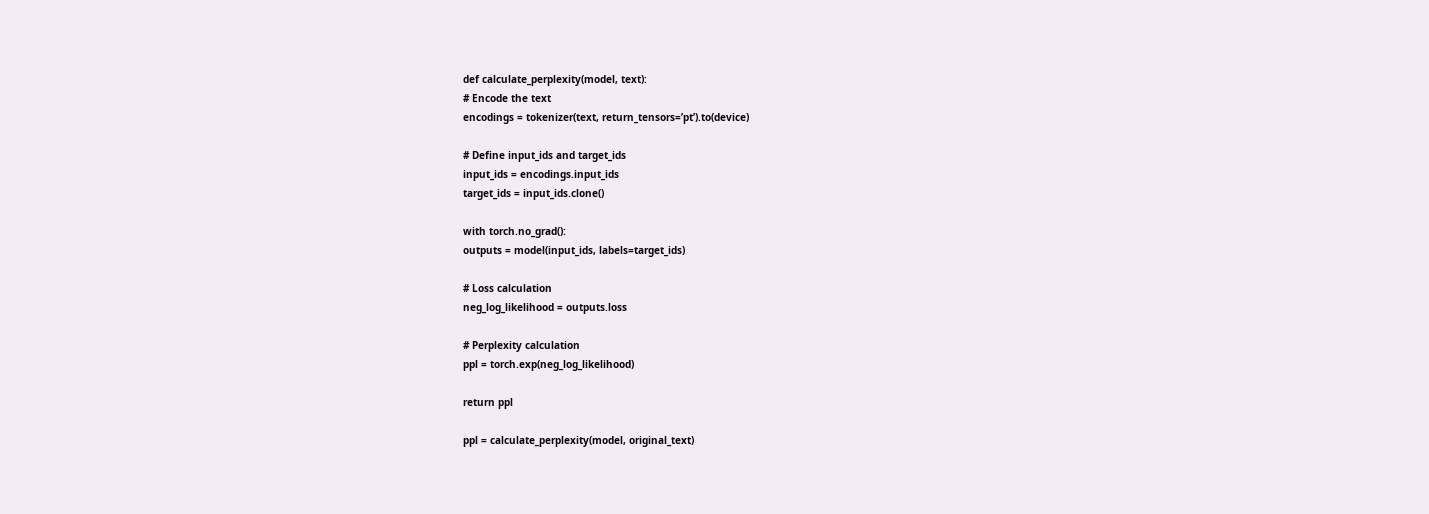def calculate_perplexity(model, text):
# Encode the text
encodings = tokenizer(text, return_tensors=’pt’).to(device)

# Define input_ids and target_ids
input_ids = encodings.input_ids
target_ids = input_ids.clone()

with torch.no_grad():
outputs = model(input_ids, labels=target_ids)

# Loss calculation
neg_log_likelihood = outputs.loss

# Perplexity calculation
ppl = torch.exp(neg_log_likelihood)

return ppl

ppl = calculate_perplexity(model, original_text)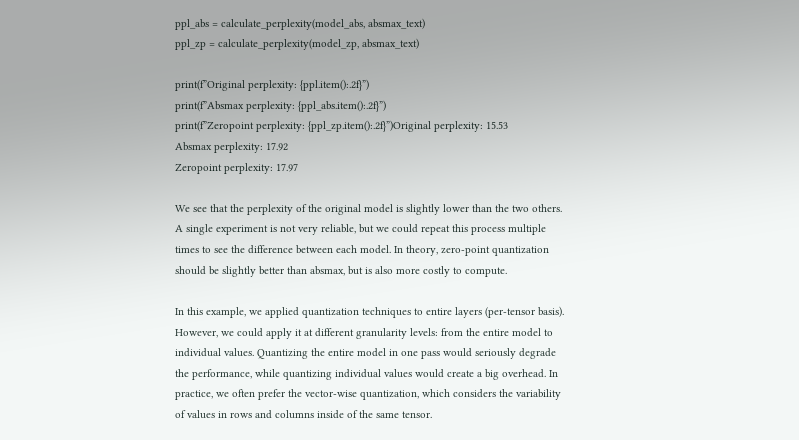ppl_abs = calculate_perplexity(model_abs, absmax_text)
ppl_zp = calculate_perplexity(model_zp, absmax_text)

print(f”Original perplexity: {ppl.item():.2f}”)
print(f”Absmax perplexity: {ppl_abs.item():.2f}”)
print(f”Zeropoint perplexity: {ppl_zp.item():.2f}”)Original perplexity: 15.53
Absmax perplexity: 17.92
Zeropoint perplexity: 17.97

We see that the perplexity of the original model is slightly lower than the two others. A single experiment is not very reliable, but we could repeat this process multiple times to see the difference between each model. In theory, zero-point quantization should be slightly better than absmax, but is also more costly to compute.

In this example, we applied quantization techniques to entire layers (per-tensor basis). However, we could apply it at different granularity levels: from the entire model to individual values. Quantizing the entire model in one pass would seriously degrade the performance, while quantizing individual values would create a big overhead. In practice, we often prefer the vector-wise quantization, which considers the variability of values in rows and columns inside of the same tensor.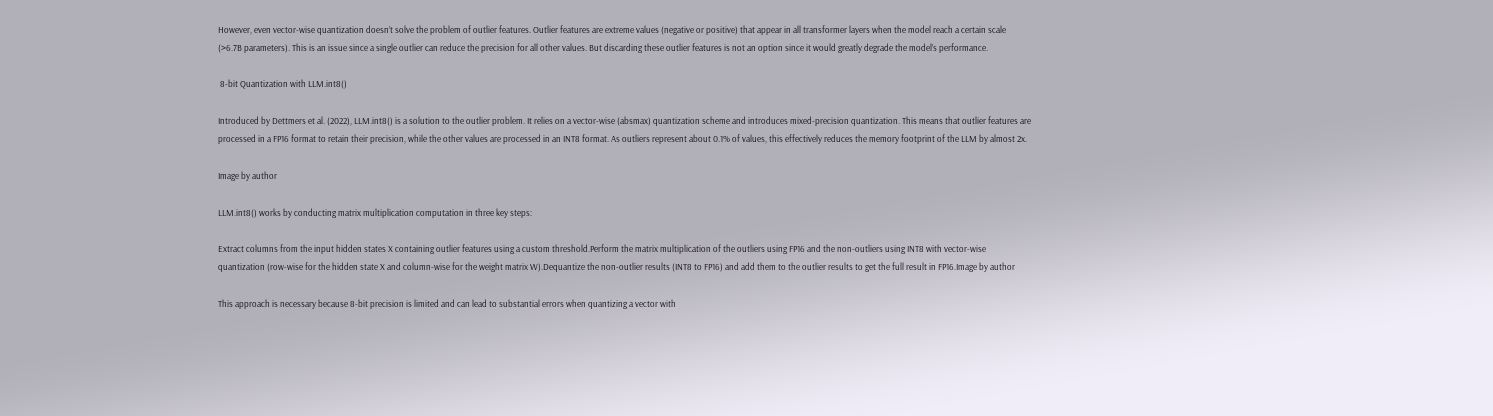However, even vector-wise quantization doesn’t solve the problem of outlier features. Outlier features are extreme values (negative or positive) that appear in all transformer layers when the model reach a certain scale (>6.7B parameters). This is an issue since a single outlier can reduce the precision for all other values. But discarding these outlier features is not an option since it would greatly degrade the model’s performance.

 8-bit Quantization with LLM.int8()

Introduced by Dettmers et al. (2022), LLM.int8() is a solution to the outlier problem. It relies on a vector-wise (absmax) quantization scheme and introduces mixed-precision quantization. This means that outlier features are processed in a FP16 format to retain their precision, while the other values are processed in an INT8 format. As outliers represent about 0.1% of values, this effectively reduces the memory footprint of the LLM by almost 2x.

Image by author

LLM.int8() works by conducting matrix multiplication computation in three key steps:

Extract columns from the input hidden states X containing outlier features using a custom threshold.Perform the matrix multiplication of the outliers using FP16 and the non-outliers using INT8 with vector-wise quantization (row-wise for the hidden state X and column-wise for the weight matrix W).Dequantize the non-outlier results (INT8 to FP16) and add them to the outlier results to get the full result in FP16.Image by author

This approach is necessary because 8-bit precision is limited and can lead to substantial errors when quantizing a vector with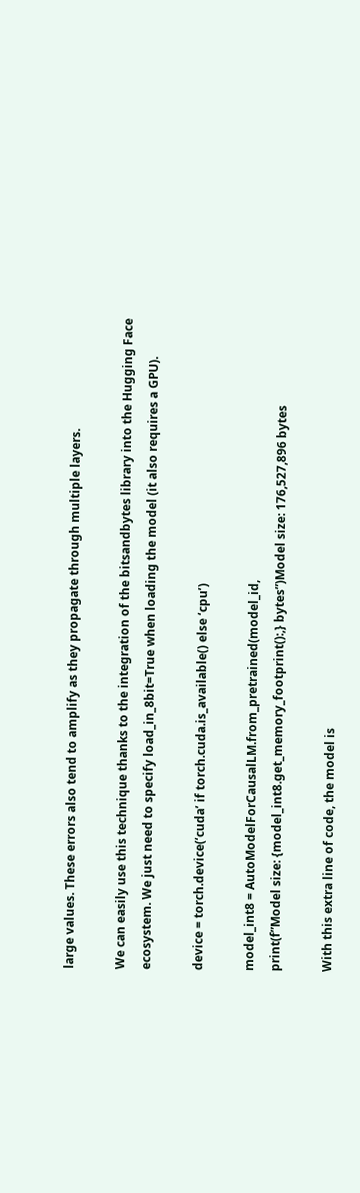large values. These errors also tend to amplify as they propagate through multiple layers.

We can easily use this technique thanks to the integration of the bitsandbytes library into the Hugging Face ecosystem. We just need to specify load_in_8bit=True when loading the model (it also requires a GPU).

device = torch.device(‘cuda’ if torch.cuda.is_available() else ‘cpu’)

model_int8 = AutoModelForCausalLM.from_pretrained(model_id,
print(f”Model size: {model_int8.get_memory_footprint():,} bytes”)Model size: 176,527,896 bytes

With this extra line of code, the model is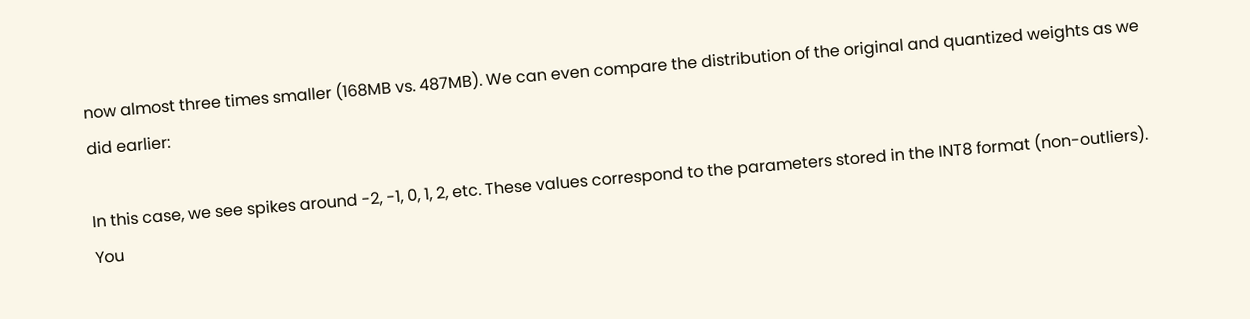now almost three times smaller (168MB vs. 487MB). We can even compare the distribution of the original and quantized weights as we did earlier:

In this case, we see spikes around -2, -1, 0, 1, 2, etc. These values correspond to the parameters stored in the INT8 format (non-outliers). You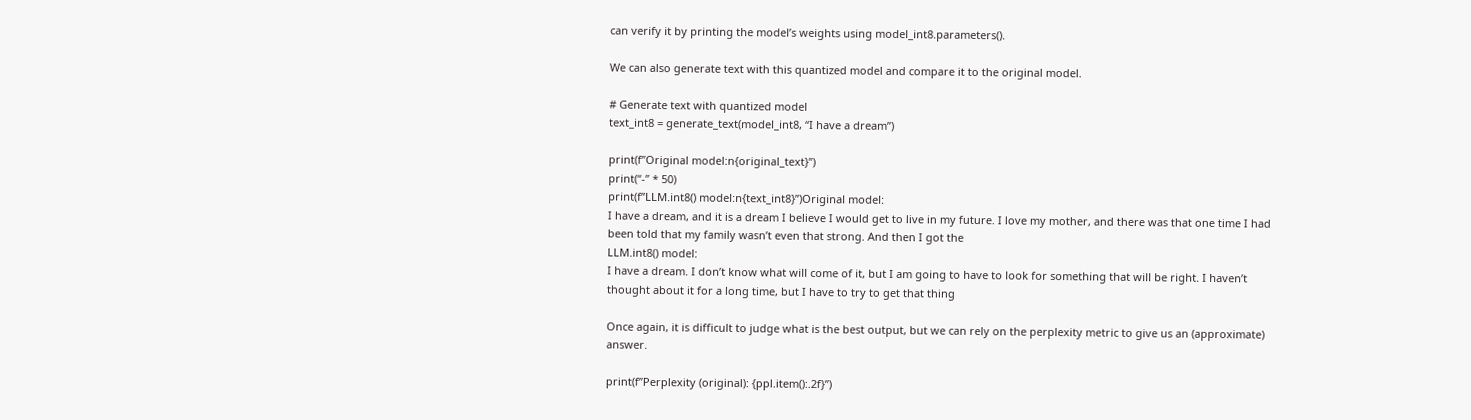can verify it by printing the model’s weights using model_int8.parameters().

We can also generate text with this quantized model and compare it to the original model.

# Generate text with quantized model
text_int8 = generate_text(model_int8, “I have a dream”)

print(f”Original model:n{original_text}”)
print(“-” * 50)
print(f”LLM.int8() model:n{text_int8}”)Original model:
I have a dream, and it is a dream I believe I would get to live in my future. I love my mother, and there was that one time I had been told that my family wasn’t even that strong. And then I got the
LLM.int8() model:
I have a dream. I don’t know what will come of it, but I am going to have to look for something that will be right. I haven’t thought about it for a long time, but I have to try to get that thing

Once again, it is difficult to judge what is the best output, but we can rely on the perplexity metric to give us an (approximate) answer.

print(f”Perplexity (original): {ppl.item():.2f}”)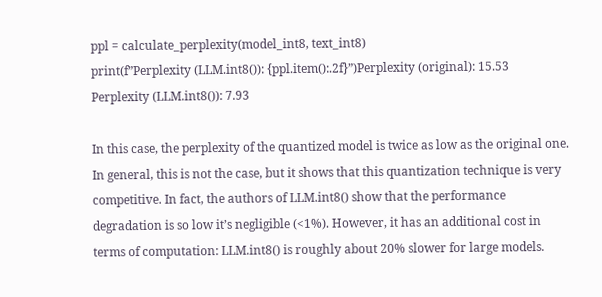ppl = calculate_perplexity(model_int8, text_int8)
print(f”Perplexity (LLM.int8()): {ppl.item():.2f}”)Perplexity (original): 15.53
Perplexity (LLM.int8()): 7.93

In this case, the perplexity of the quantized model is twice as low as the original one. In general, this is not the case, but it shows that this quantization technique is very competitive. In fact, the authors of LLM.int8() show that the performance degradation is so low it’s negligible (<1%). However, it has an additional cost in terms of computation: LLM.int8() is roughly about 20% slower for large models.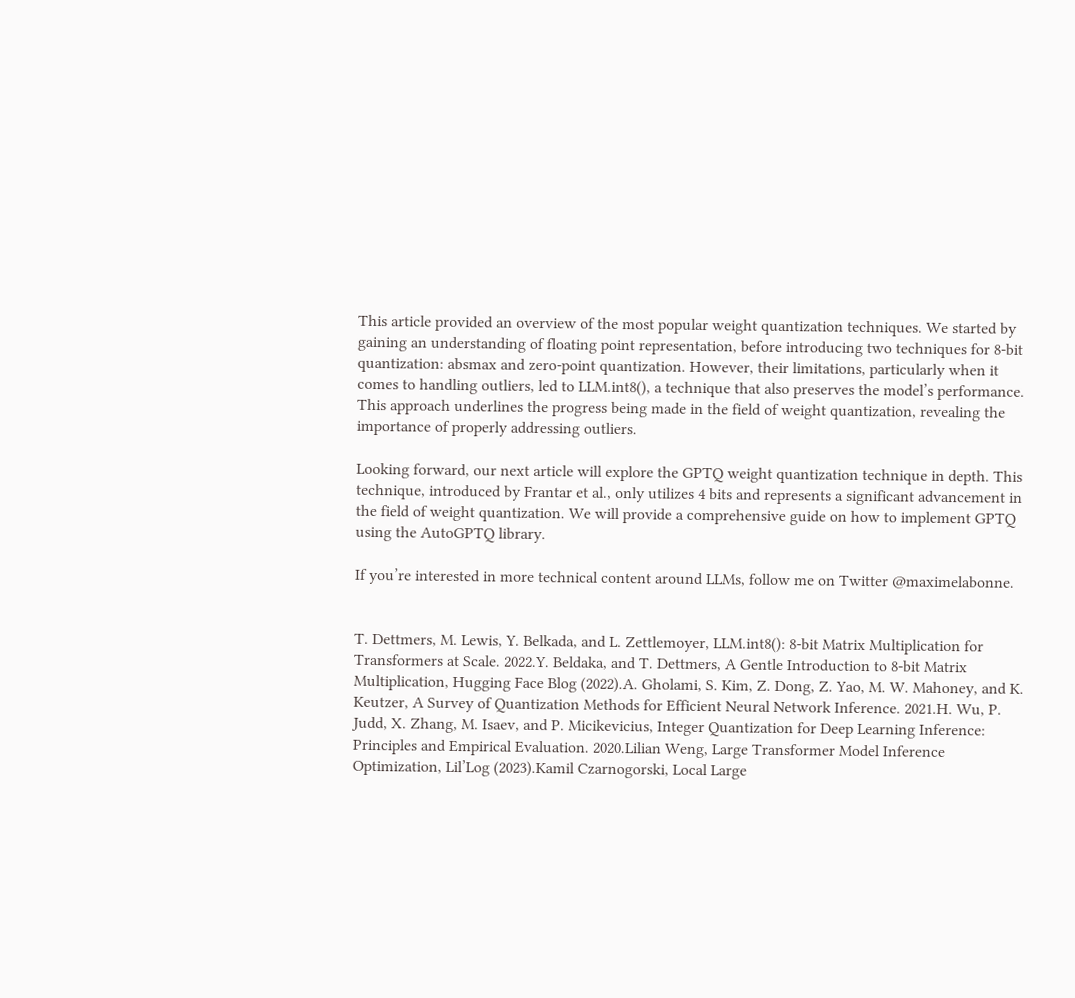This article provided an overview of the most popular weight quantization techniques. We started by gaining an understanding of floating point representation, before introducing two techniques for 8-bit quantization: absmax and zero-point quantization. However, their limitations, particularly when it comes to handling outliers, led to LLM.int8(), a technique that also preserves the model’s performance. This approach underlines the progress being made in the field of weight quantization, revealing the importance of properly addressing outliers.

Looking forward, our next article will explore the GPTQ weight quantization technique in depth. This technique, introduced by Frantar et al., only utilizes 4 bits and represents a significant advancement in the field of weight quantization. We will provide a comprehensive guide on how to implement GPTQ using the AutoGPTQ library.

If you’re interested in more technical content around LLMs, follow me on Twitter @maximelabonne.


T. Dettmers, M. Lewis, Y. Belkada, and L. Zettlemoyer, LLM.int8(): 8-bit Matrix Multiplication for Transformers at Scale. 2022.Y. Beldaka, and T. Dettmers, A Gentle Introduction to 8-bit Matrix Multiplication, Hugging Face Blog (2022).A. Gholami, S. Kim, Z. Dong, Z. Yao, M. W. Mahoney, and K. Keutzer, A Survey of Quantization Methods for Efficient Neural Network Inference. 2021.H. Wu, P. Judd, X. Zhang, M. Isaev, and P. Micikevicius, Integer Quantization for Deep Learning Inference: Principles and Empirical Evaluation. 2020.Lilian Weng, Large Transformer Model Inference Optimization, Lil’Log (2023).Kamil Czarnogorski, Local Large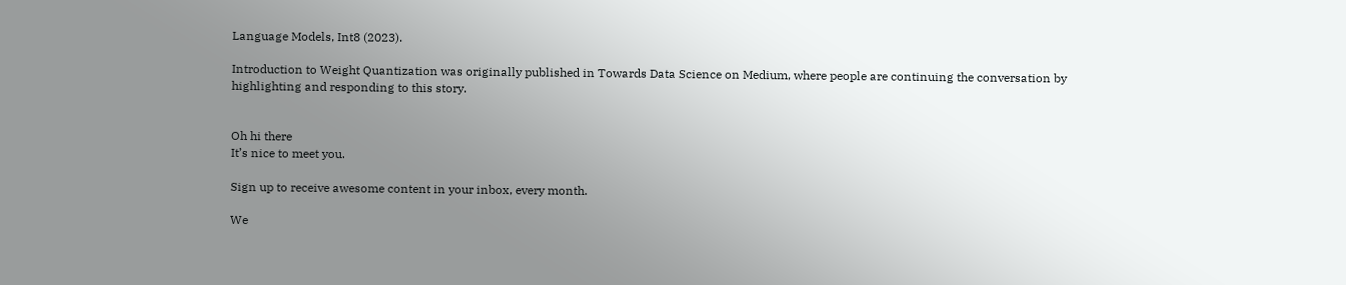Language Models, Int8 (2023).

Introduction to Weight Quantization was originally published in Towards Data Science on Medium, where people are continuing the conversation by highlighting and responding to this story.


Oh hi there
It’s nice to meet you.

Sign up to receive awesome content in your inbox, every month.

We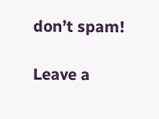don’t spam!

Leave a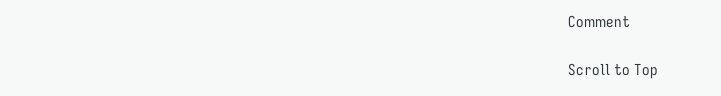Comment

Scroll to Top